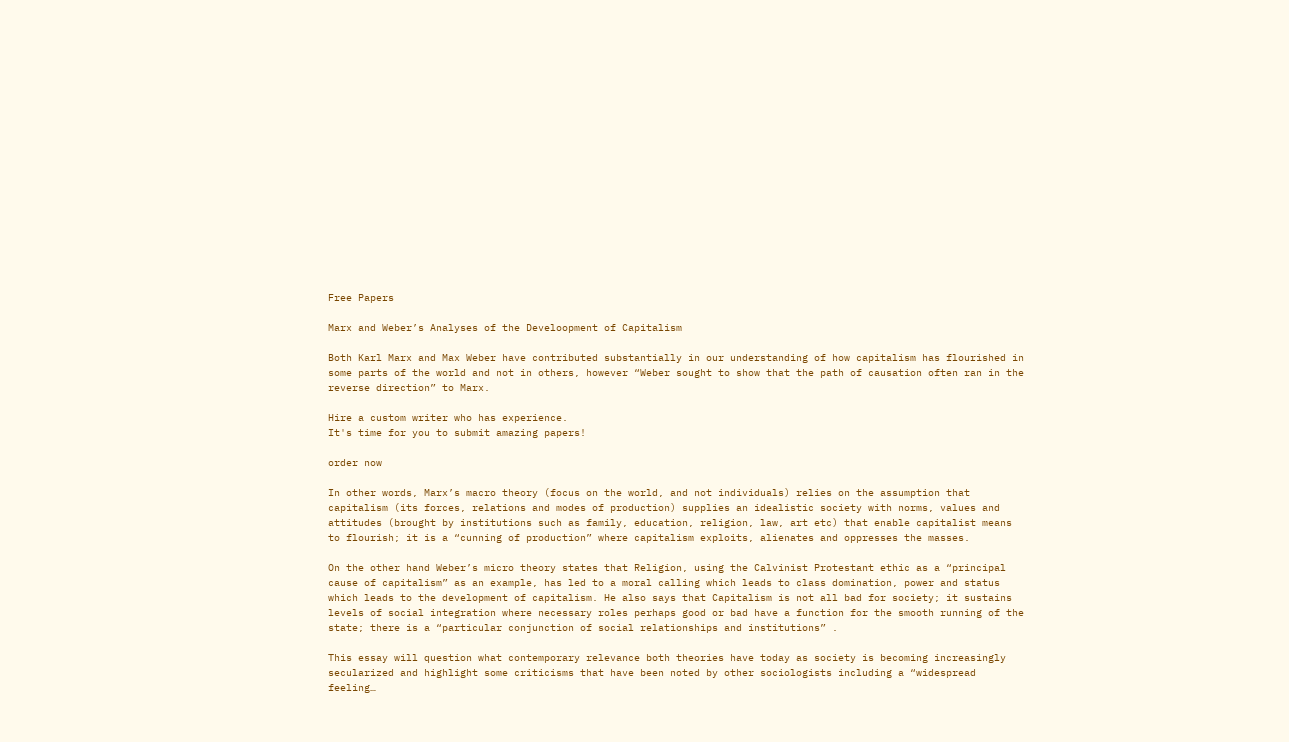Free Papers

Marx and Weber’s Analyses of the Develoopment of Capitalism

Both Karl Marx and Max Weber have contributed substantially in our understanding of how capitalism has flourished in some parts of the world and not in others, however “Weber sought to show that the path of causation often ran in the reverse direction” to Marx.

Hire a custom writer who has experience.
It's time for you to submit amazing papers!

order now

In other words, Marx’s macro theory (focus on the world, and not individuals) relies on the assumption that capitalism (its forces, relations and modes of production) supplies an idealistic society with norms, values and attitudes (brought by institutions such as family, education, religion, law, art etc) that enable capitalist means to flourish; it is a “cunning of production” where capitalism exploits, alienates and oppresses the masses.

On the other hand Weber’s micro theory states that Religion, using the Calvinist Protestant ethic as a “principal cause of capitalism” as an example, has led to a moral calling which leads to class domination, power and status which leads to the development of capitalism. He also says that Capitalism is not all bad for society; it sustains levels of social integration where necessary roles perhaps good or bad have a function for the smooth running of the state; there is a “particular conjunction of social relationships and institutions” .

This essay will question what contemporary relevance both theories have today as society is becoming increasingly secularized and highlight some criticisms that have been noted by other sociologists including a “widespread feeling…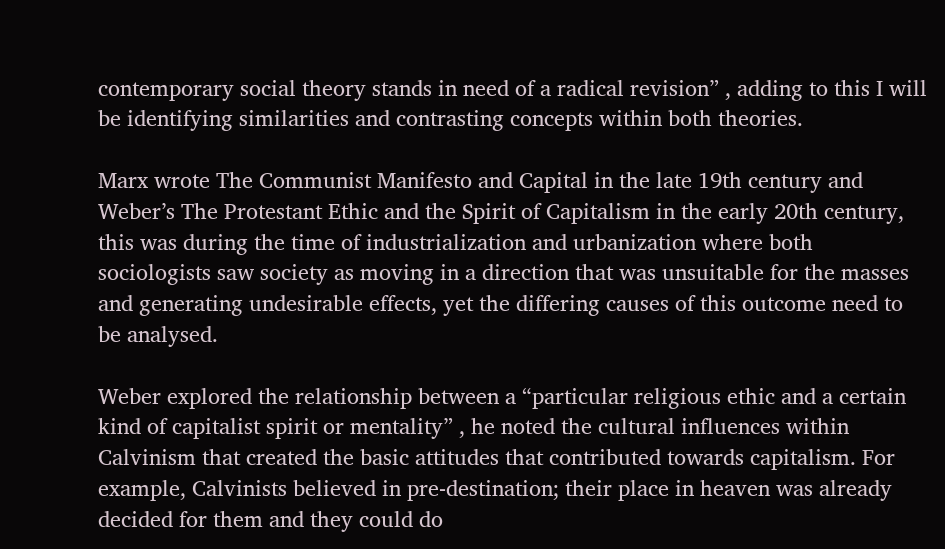contemporary social theory stands in need of a radical revision” , adding to this I will be identifying similarities and contrasting concepts within both theories.

Marx wrote The Communist Manifesto and Capital in the late 19th century and Weber’s The Protestant Ethic and the Spirit of Capitalism in the early 20th century, this was during the time of industrialization and urbanization where both sociologists saw society as moving in a direction that was unsuitable for the masses and generating undesirable effects, yet the differing causes of this outcome need to be analysed.

Weber explored the relationship between a “particular religious ethic and a certain kind of capitalist spirit or mentality” , he noted the cultural influences within Calvinism that created the basic attitudes that contributed towards capitalism. For example, Calvinists believed in pre-destination; their place in heaven was already decided for them and they could do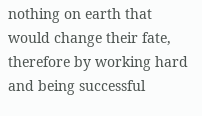nothing on earth that would change their fate, therefore by working hard and being successful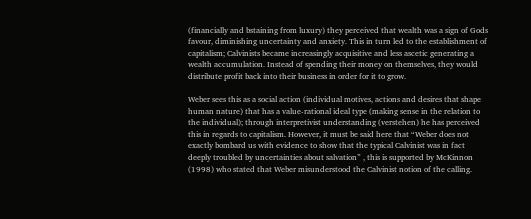(financially and bstaining from luxury) they perceived that wealth was a sign of Gods favour, diminishing uncertainty and anxiety. This in turn led to the establishment of capitalism; Calvinists became increasingly acquisitive and less ascetic generating a wealth accumulation. Instead of spending their money on themselves, they would distribute profit back into their business in order for it to grow.

Weber sees this as a social action (individual motives, actions and desires that shape human nature) that has a value-rational ideal type (making sense in the relation to the individual); through interpretivist understanding (verstehen) he has perceived this in regards to capitalism. However, it must be said here that “Weber does not exactly bombard us with evidence to show that the typical Calvinist was in fact deeply troubled by uncertainties about salvation” , this is supported by McKinnon (1998) who stated that Weber misunderstood the Calvinist notion of the calling.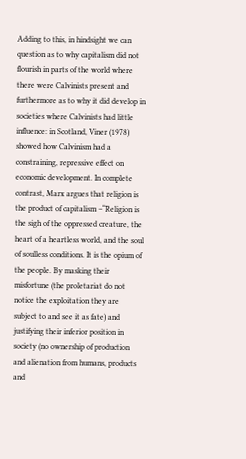Adding to this, in hindsight we can question as to why capitalism did not flourish in parts of the world where there were Calvinists present and furthermore as to why it did develop in societies where Calvinists had little influence: in Scotland, Viner (1978) showed how Calvinism had a constraining, repressive effect on economic development. In complete contrast, Marx argues that religion is the product of capitalism –“Religion is the sigh of the oppressed creature, the heart of a heartless world, and the soul of soulless conditions. It is the opium of the people. By masking their misfortune (the proletariat do not notice the exploitation they are subject to and see it as fate) and justifying their inferior position in society (no ownership of production and alienation from humans, products and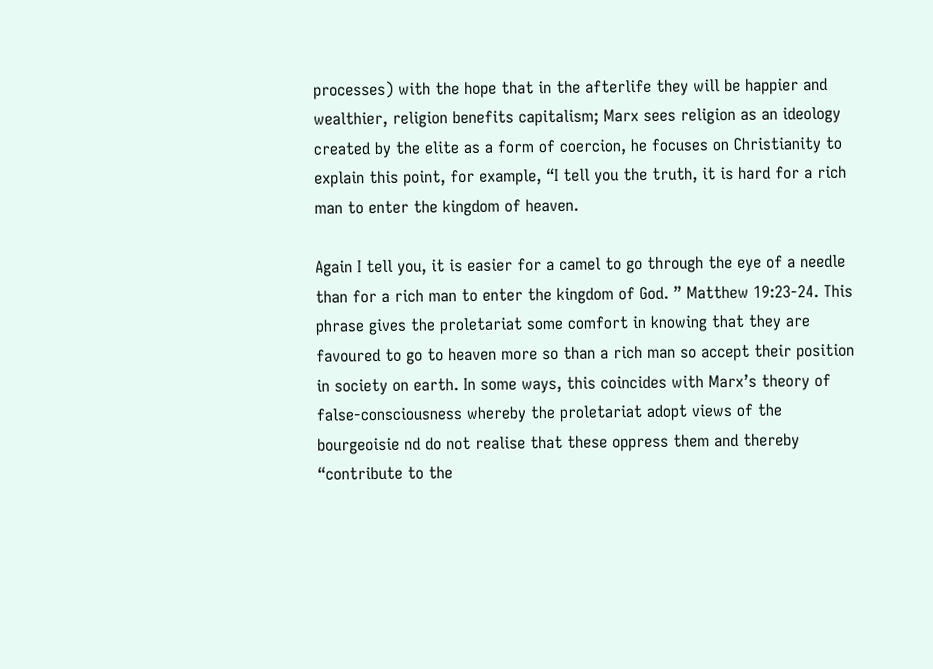processes) with the hope that in the afterlife they will be happier and wealthier, religion benefits capitalism; Marx sees religion as an ideology created by the elite as a form of coercion, he focuses on Christianity to explain this point, for example, “I tell you the truth, it is hard for a rich man to enter the kingdom of heaven.

Again I tell you, it is easier for a camel to go through the eye of a needle than for a rich man to enter the kingdom of God. ” Matthew 19:23-24. This phrase gives the proletariat some comfort in knowing that they are favoured to go to heaven more so than a rich man so accept their position in society on earth. In some ways, this coincides with Marx’s theory of false-consciousness whereby the proletariat adopt views of the bourgeoisie nd do not realise that these oppress them and thereby “contribute to the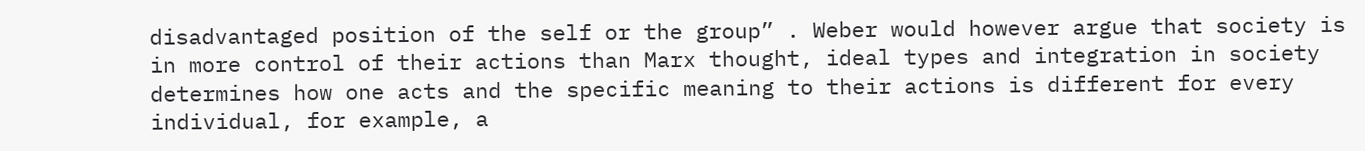disadvantaged position of the self or the group” . Weber would however argue that society is in more control of their actions than Marx thought, ideal types and integration in society determines how one acts and the specific meaning to their actions is different for every individual, for example, a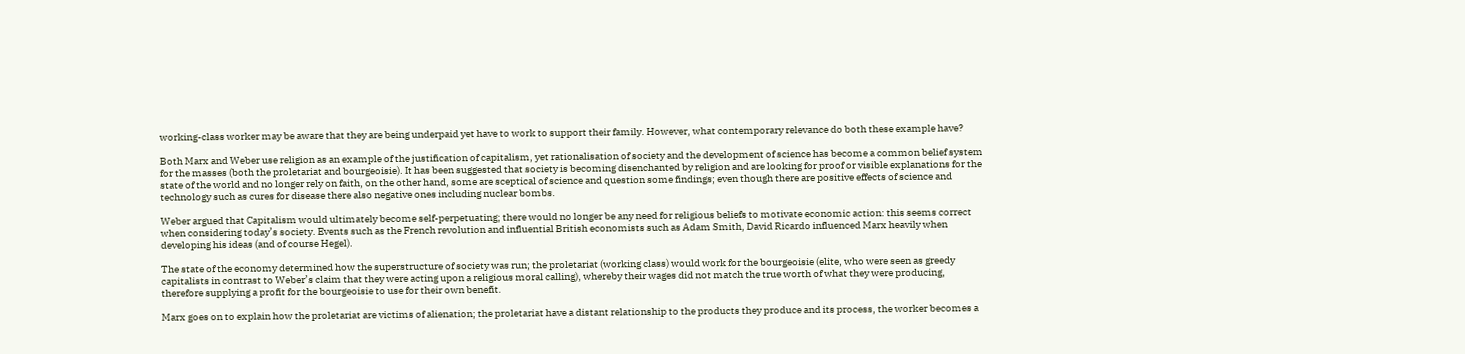working-class worker may be aware that they are being underpaid yet have to work to support their family. However, what contemporary relevance do both these example have?

Both Marx and Weber use religion as an example of the justification of capitalism, yet rationalisation of society and the development of science has become a common belief system for the masses (both the proletariat and bourgeoisie). It has been suggested that society is becoming disenchanted by religion and are looking for proof or visible explanations for the state of the world and no longer rely on faith, on the other hand, some are sceptical of science and question some findings; even though there are positive effects of science and technology such as cures for disease there also negative ones including nuclear bombs.

Weber argued that Capitalism would ultimately become self-perpetuating; there would no longer be any need for religious beliefs to motivate economic action: this seems correct when considering today’s society. Events such as the French revolution and influential British economists such as Adam Smith, David Ricardo influenced Marx heavily when developing his ideas (and of course Hegel).

The state of the economy determined how the superstructure of society was run; the proletariat (working class) would work for the bourgeoisie (elite, who were seen as greedy capitalists in contrast to Weber’s claim that they were acting upon a religious moral calling), whereby their wages did not match the true worth of what they were producing, therefore supplying a profit for the bourgeoisie to use for their own benefit.

Marx goes on to explain how the proletariat are victims of alienation; the proletariat have a distant relationship to the products they produce and its process, the worker becomes a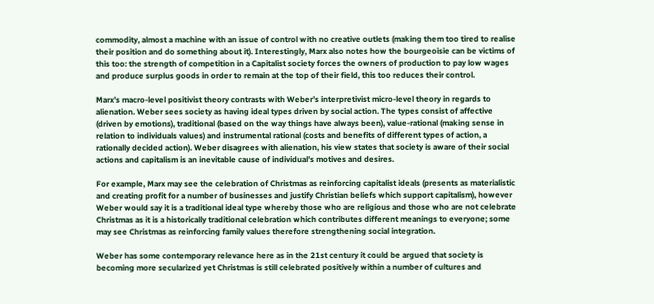commodity, almost a machine with an issue of control with no creative outlets (making them too tired to realise their position and do something about it). Interestingly, Marx also notes how the bourgeoisie can be victims of this too: the strength of competition in a Capitalist society forces the owners of production to pay low wages and produce surplus goods in order to remain at the top of their field, this too reduces their control.

Marx’s macro-level positivist theory contrasts with Weber’s interpretivist micro-level theory in regards to alienation. Weber sees society as having ideal types driven by social action. The types consist of affective (driven by emotions), traditional (based on the way things have always been), value-rational (making sense in relation to individuals values) and instrumental rational (costs and benefits of different types of action, a rationally decided action). Weber disagrees with alienation, his view states that society is aware of their social actions and capitalism is an inevitable cause of individual’s motives and desires.

For example, Marx may see the celebration of Christmas as reinforcing capitalist ideals (presents as materialistic and creating profit for a number of businesses and justify Christian beliefs which support capitalism), however Weber would say it is a traditional ideal type whereby those who are religious and those who are not celebrate Christmas as it is a historically traditional celebration which contributes different meanings to everyone; some may see Christmas as reinforcing family values therefore strengthening social integration.

Weber has some contemporary relevance here as in the 21st century it could be argued that society is becoming more secularized yet Christmas is still celebrated positively within a number of cultures and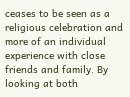ceases to be seen as a religious celebration and more of an individual experience with close friends and family. By looking at both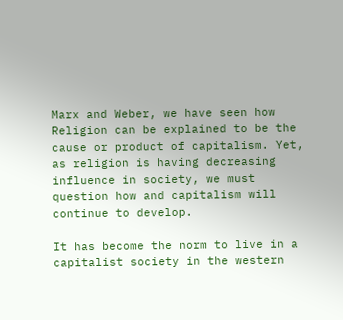Marx and Weber, we have seen how Religion can be explained to be the cause or product of capitalism. Yet, as religion is having decreasing influence in society, we must question how and capitalism will continue to develop.

It has become the norm to live in a capitalist society in the western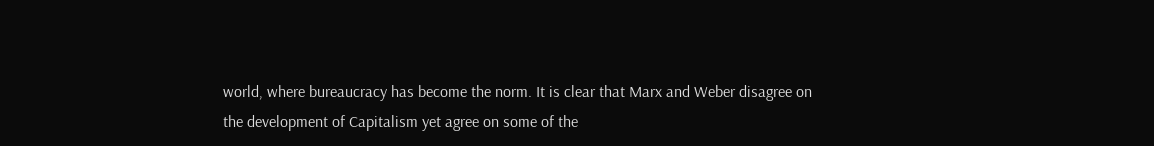world, where bureaucracy has become the norm. It is clear that Marx and Weber disagree on the development of Capitalism yet agree on some of the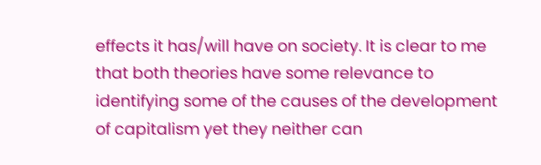effects it has/will have on society. It is clear to me that both theories have some relevance to identifying some of the causes of the development of capitalism yet they neither can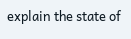explain the state of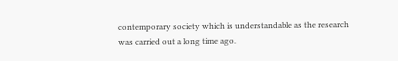contemporary society which is understandable as the research was carried out a long time ago.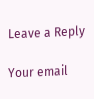Leave a Reply

Your email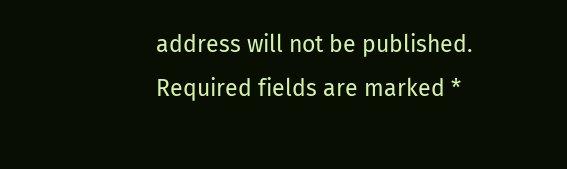address will not be published. Required fields are marked *